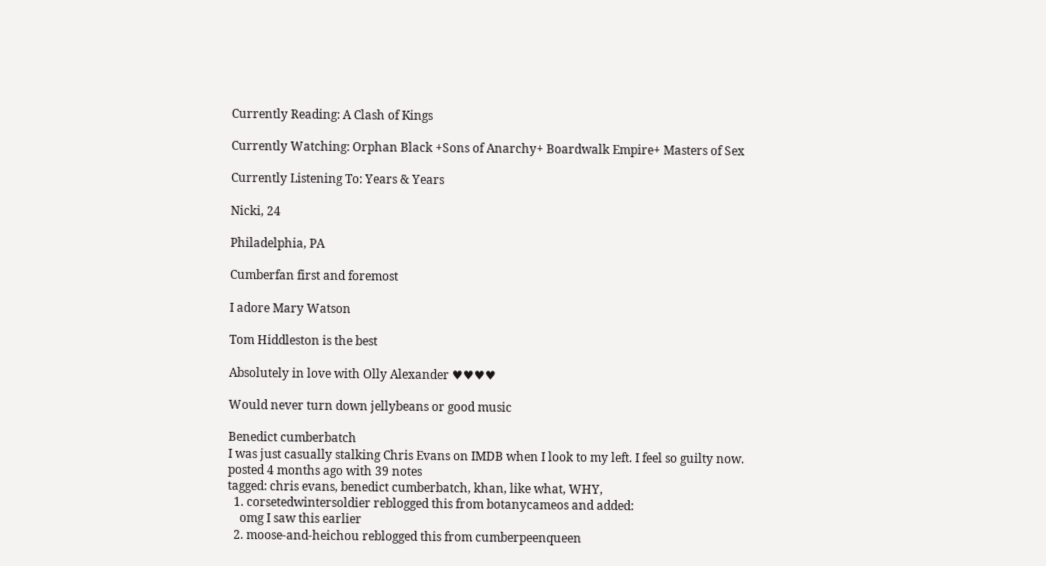Currently Reading: A Clash of Kings

Currently Watching: Orphan Black +Sons of Anarchy+ Boardwalk Empire+ Masters of Sex

Currently Listening To: Years & Years

Nicki, 24

Philadelphia, PA

Cumberfan first and foremost

I adore Mary Watson

Tom Hiddleston is the best

Absolutely in love with Olly Alexander ♥♥♥♥

Would never turn down jellybeans or good music

Benedict cumberbatch
I was just casually stalking Chris Evans on IMDB when I look to my left. I feel so guilty now.
posted 4 months ago with 39 notes
tagged: chris evans, benedict cumberbatch, khan, like what, WHY,
  1. corsetedwintersoldier reblogged this from botanycameos and added:
    omg I saw this earlier
  2. moose-and-heichou reblogged this from cumberpeenqueen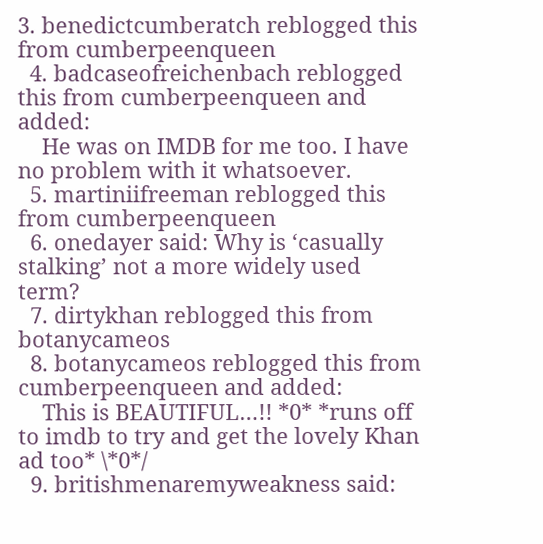3. benedictcumberatch reblogged this from cumberpeenqueen
  4. badcaseofreichenbach reblogged this from cumberpeenqueen and added:
    He was on IMDB for me too. I have no problem with it whatsoever.
  5. martiniifreeman reblogged this from cumberpeenqueen
  6. onedayer said: Why is ‘casually stalking’ not a more widely used term?
  7. dirtykhan reblogged this from botanycameos
  8. botanycameos reblogged this from cumberpeenqueen and added:
    This is BEAUTIFUL…!! *0* *runs off to imdb to try and get the lovely Khan ad too* \*0*/
  9. britishmenaremyweakness said: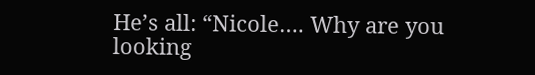He’s all: “Nicole…. Why are you looking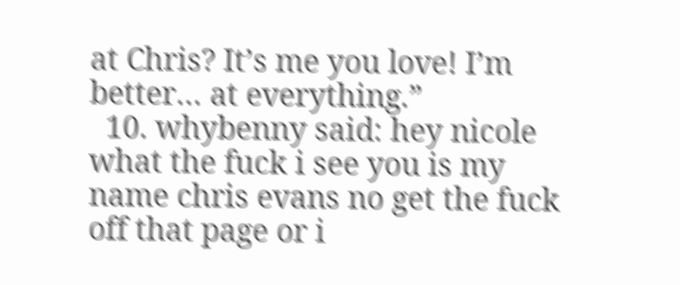at Chris? It’s me you love! I’m better… at everything.”
  10. whybenny said: hey nicole what the fuck i see you is my name chris evans no get the fuck off that page or i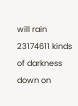will rain 23174611 kinds of darkness down on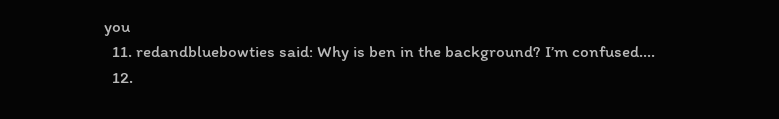you
  11. redandbluebowties said: Why is ben in the background? I’m confused….
  12.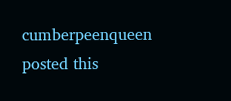cumberpeenqueen posted this